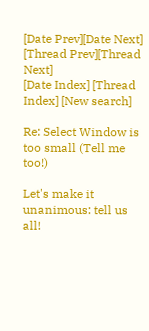[Date Prev][Date Next] [Thread Prev][Thread Next]
[Date Index] [Thread Index] [New search]

Re: Select Window is too small (Tell me too!)

Let's make it unanimous: tell us all!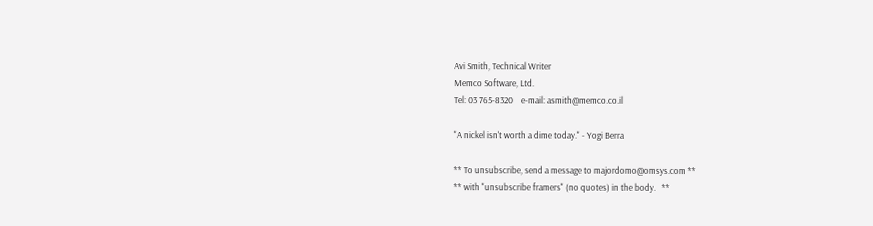Avi Smith, Technical Writer
Memco Software, Ltd.
Tel: 03 765-8320    e-mail: asmith@memco.co.il

"A nickel isn't worth a dime today." - Yogi Berra

** To unsubscribe, send a message to majordomo@omsys.com **
** with "unsubscribe framers" (no quotes) in the body.   **